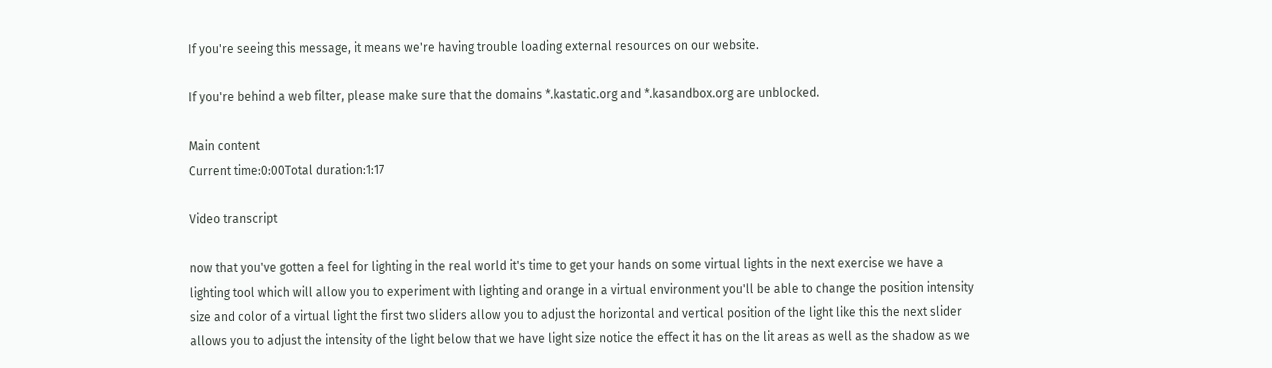If you're seeing this message, it means we're having trouble loading external resources on our website.

If you're behind a web filter, please make sure that the domains *.kastatic.org and *.kasandbox.org are unblocked.

Main content
Current time:0:00Total duration:1:17

Video transcript

now that you've gotten a feel for lighting in the real world it's time to get your hands on some virtual lights in the next exercise we have a lighting tool which will allow you to experiment with lighting and orange in a virtual environment you'll be able to change the position intensity size and color of a virtual light the first two sliders allow you to adjust the horizontal and vertical position of the light like this the next slider allows you to adjust the intensity of the light below that we have light size notice the effect it has on the lit areas as well as the shadow as we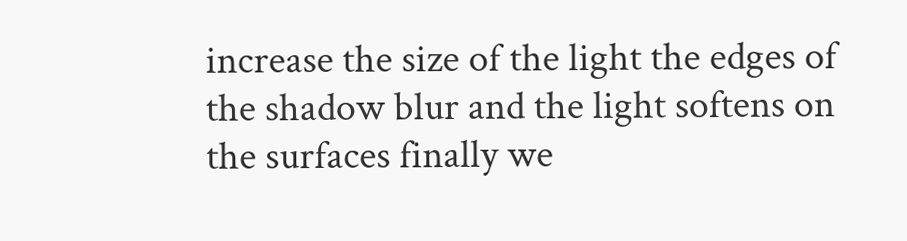increase the size of the light the edges of the shadow blur and the light softens on the surfaces finally we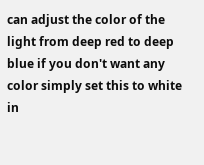can adjust the color of the light from deep red to deep blue if you don't want any color simply set this to white in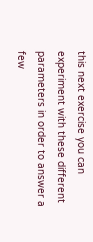this next exercise you can experiment with these different parameters in order to answer a few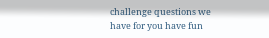challenge questions we have for you have fun